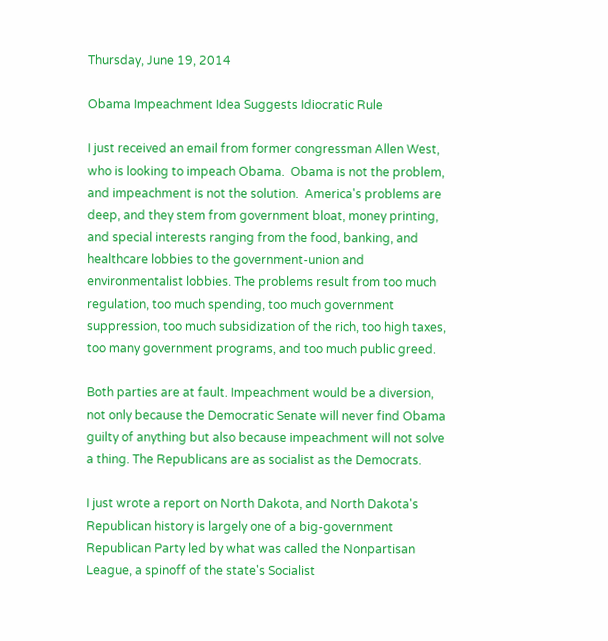Thursday, June 19, 2014

Obama Impeachment Idea Suggests Idiocratic Rule

I just received an email from former congressman Allen West, who is looking to impeach Obama.  Obama is not the problem, and impeachment is not the solution.  America's problems are deep, and they stem from government bloat, money printing, and special interests ranging from the food, banking, and healthcare lobbies to the government-union and environmentalist lobbies. The problems result from too much regulation, too much spending, too much government suppression, too much subsidization of the rich, too high taxes, too many government programs, and too much public greed.

Both parties are at fault. Impeachment would be a diversion, not only because the Democratic Senate will never find Obama guilty of anything but also because impeachment will not solve a thing. The Republicans are as socialist as the Democrats.

I just wrote a report on North Dakota, and North Dakota's Republican history is largely one of a big-government Republican Party led by what was called the Nonpartisan League, a spinoff of the state's Socialist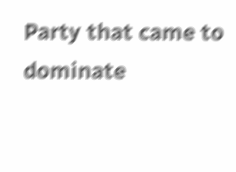Party that came to dominate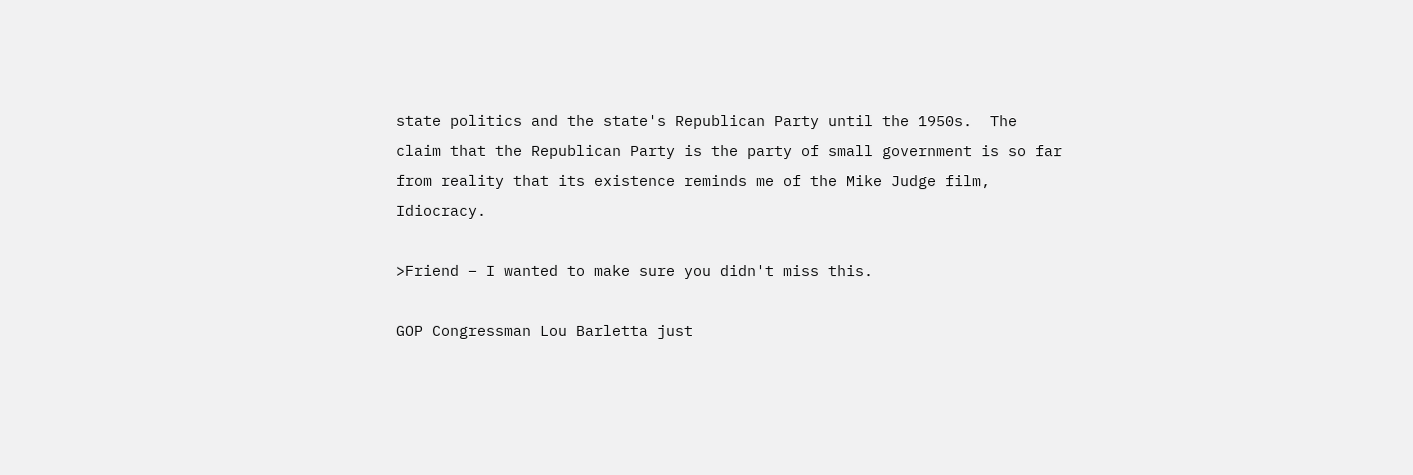state politics and the state's Republican Party until the 1950s.  The claim that the Republican Party is the party of small government is so far from reality that its existence reminds me of the Mike Judge film, Idiocracy.

>Friend – I wanted to make sure you didn't miss this.

GOP Congressman Lou Barletta just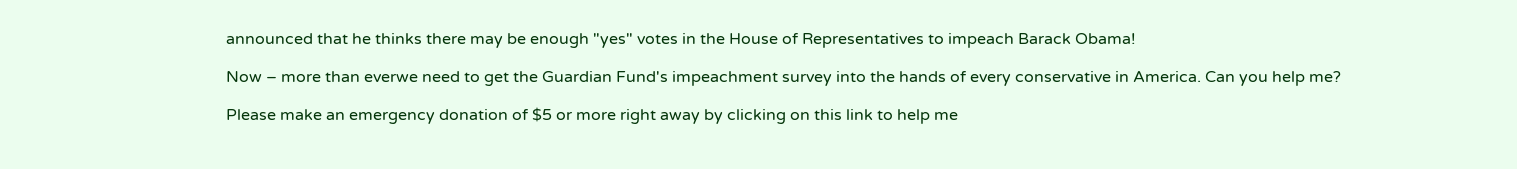announced that he thinks there may be enough "yes" votes in the House of Representatives to impeach Barack Obama!

Now – more than everwe need to get the Guardian Fund's impeachment survey into the hands of every conservative in America. Can you help me?

Please make an emergency donation of $5 or more right away by clicking on this link to help me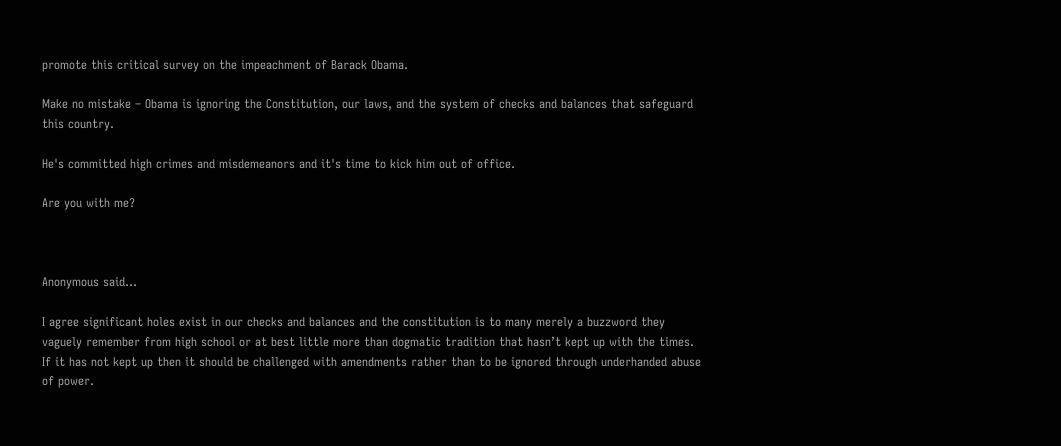promote this critical survey on the impeachment of Barack Obama.

Make no mistake – Obama is ignoring the Constitution, our laws, and the system of checks and balances that safeguard this country.

He's committed high crimes and misdemeanors and it's time to kick him out of office.

Are you with me?



Anonymous said...

I agree significant holes exist in our checks and balances and the constitution is to many merely a buzzword they vaguely remember from high school or at best little more than dogmatic tradition that hasn’t kept up with the times. If it has not kept up then it should be challenged with amendments rather than to be ignored through underhanded abuse of power.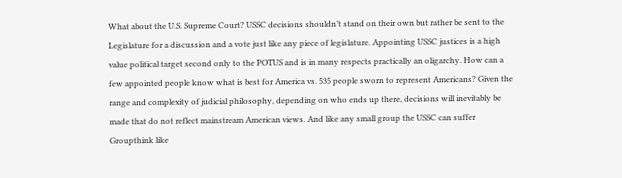What about the U.S. Supreme Court? USSC decisions shouldn’t stand on their own but rather be sent to the Legislature for a discussion and a vote just like any piece of legislature. Appointing USSC justices is a high value political target second only to the POTUS and is in many respects practically an oligarchy. How can a few appointed people know what is best for America vs. 535 people sworn to represent Americans? Given the range and complexity of judicial philosophy, depending on who ends up there, decisions will inevitably be made that do not reflect mainstream American views. And like any small group the USSC can suffer Groupthink like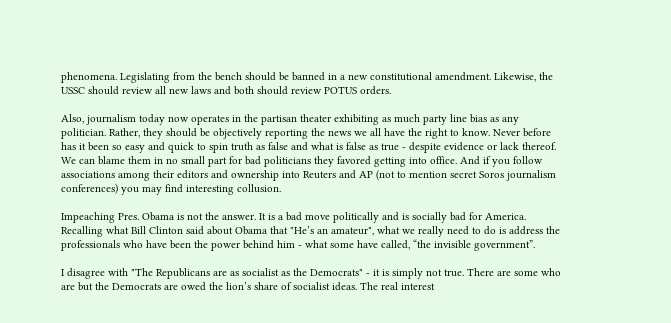phenomena. Legislating from the bench should be banned in a new constitutional amendment. Likewise, the USSC should review all new laws and both should review POTUS orders.

Also, journalism today now operates in the partisan theater exhibiting as much party line bias as any politician. Rather, they should be objectively reporting the news we all have the right to know. Never before has it been so easy and quick to spin truth as false and what is false as true - despite evidence or lack thereof. We can blame them in no small part for bad politicians they favored getting into office. And if you follow associations among their editors and ownership into Reuters and AP (not to mention secret Soros journalism conferences) you may find interesting collusion.

Impeaching Pres. Obama is not the answer. It is a bad move politically and is socially bad for America. Recalling what Bill Clinton said about Obama that "He’s an amateur", what we really need to do is address the professionals who have been the power behind him - what some have called, “the invisible government”.

I disagree with "The Republicans are as socialist as the Democrats" - it is simply not true. There are some who are but the Democrats are owed the lion’s share of socialist ideas. The real interest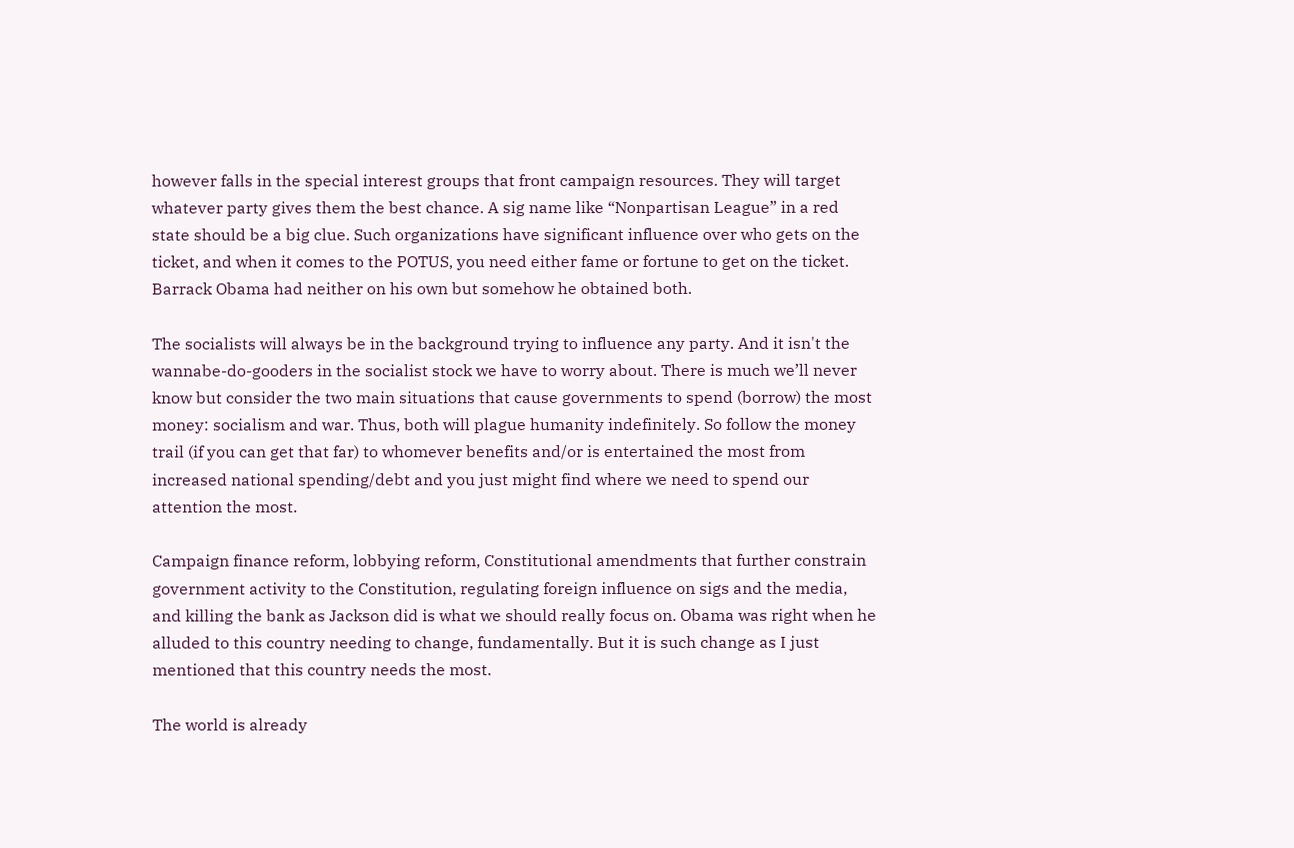however falls in the special interest groups that front campaign resources. They will target whatever party gives them the best chance. A sig name like “Nonpartisan League” in a red state should be a big clue. Such organizations have significant influence over who gets on the ticket, and when it comes to the POTUS, you need either fame or fortune to get on the ticket. Barrack Obama had neither on his own but somehow he obtained both.

The socialists will always be in the background trying to influence any party. And it isn't the wannabe-do-gooders in the socialist stock we have to worry about. There is much we’ll never know but consider the two main situations that cause governments to spend (borrow) the most money: socialism and war. Thus, both will plague humanity indefinitely. So follow the money trail (if you can get that far) to whomever benefits and/or is entertained the most from increased national spending/debt and you just might find where we need to spend our attention the most.

Campaign finance reform, lobbying reform, Constitutional amendments that further constrain government activity to the Constitution, regulating foreign influence on sigs and the media, and killing the bank as Jackson did is what we should really focus on. Obama was right when he alluded to this country needing to change, fundamentally. But it is such change as I just mentioned that this country needs the most.

The world is already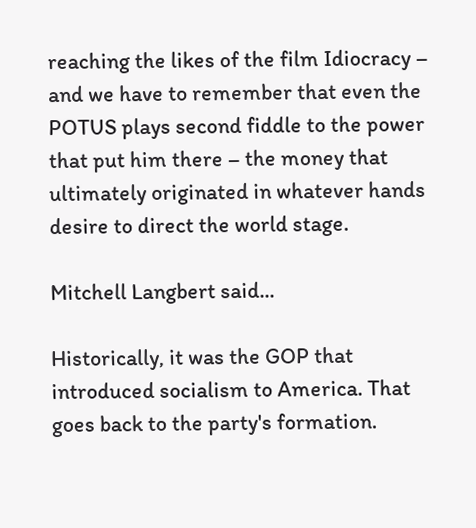reaching the likes of the film Idiocracy – and we have to remember that even the POTUS plays second fiddle to the power that put him there – the money that ultimately originated in whatever hands desire to direct the world stage.

Mitchell Langbert said...

Historically, it was the GOP that introduced socialism to America. That goes back to the party's formation.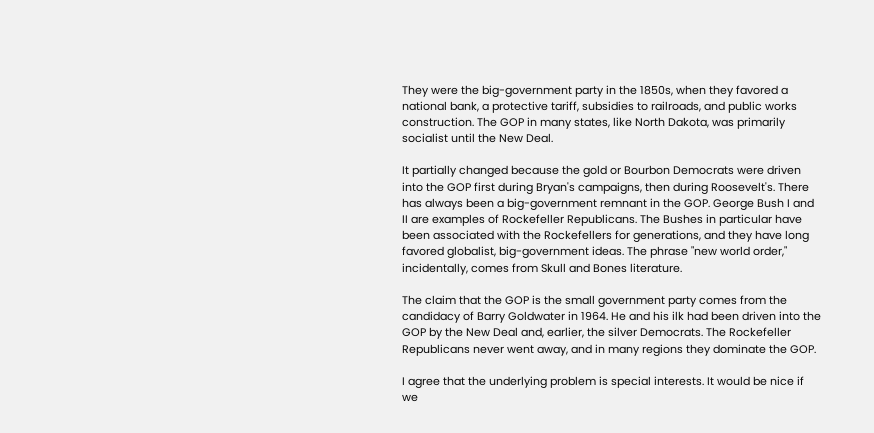They were the big-government party in the 1850s, when they favored a national bank, a protective tariff, subsidies to railroads, and public works construction. The GOP in many states, like North Dakota, was primarily socialist until the New Deal.

It partially changed because the gold or Bourbon Democrats were driven into the GOP first during Bryan's campaigns, then during Roosevelt's. There has always been a big-government remnant in the GOP. George Bush I and II are examples of Rockefeller Republicans. The Bushes in particular have been associated with the Rockefellers for generations, and they have long favored globalist, big-government ideas. The phrase "new world order," incidentally, comes from Skull and Bones literature.

The claim that the GOP is the small government party comes from the candidacy of Barry Goldwater in 1964. He and his ilk had been driven into the GOP by the New Deal and, earlier, the silver Democrats. The Rockefeller Republicans never went away, and in many regions they dominate the GOP.

I agree that the underlying problem is special interests. It would be nice if we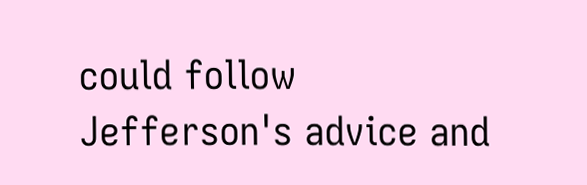could follow Jefferson's advice and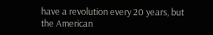have a revolution every 20 years, but the American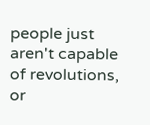people just aren't capable of revolutions, or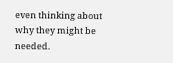even thinking about why they might be needed.